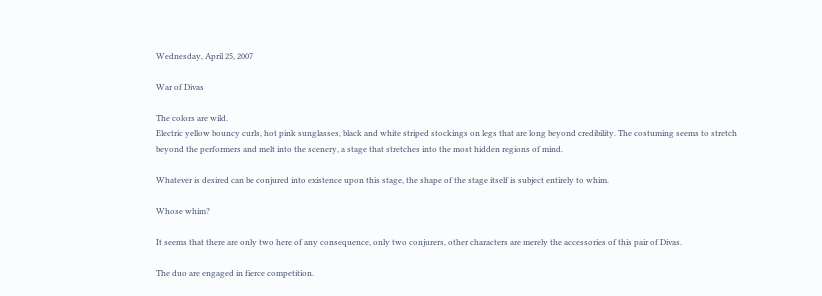Wednesday, April 25, 2007

War of Divas

The colors are wild.
Electric yellow bouncy curls, hot pink sunglasses, black and white striped stockings on legs that are long beyond credibility. The costuming seems to stretch beyond the performers and melt into the scenery, a stage that stretches into the most hidden regions of mind.

Whatever is desired can be conjured into existence upon this stage, the shape of the stage itself is subject entirely to whim.

Whose whim?

It seems that there are only two here of any consequence, only two conjurers, other characters are merely the accessories of this pair of Divas.

The duo are engaged in fierce competition.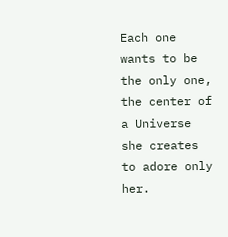Each one wants to be the only one, the center of a Universe she creates to adore only her.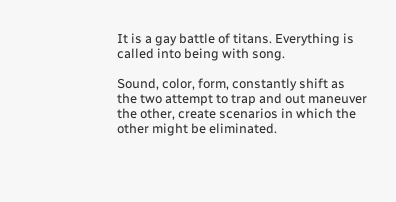It is a gay battle of titans. Everything is called into being with song.

Sound, color, form, constantly shift as the two attempt to trap and out maneuver the other, create scenarios in which the other might be eliminated.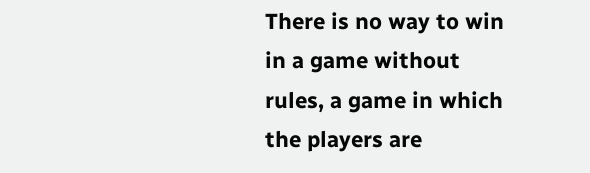There is no way to win in a game without rules, a game in which the players are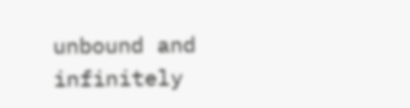unbound and infinitely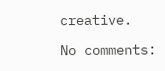creative.

No comments: